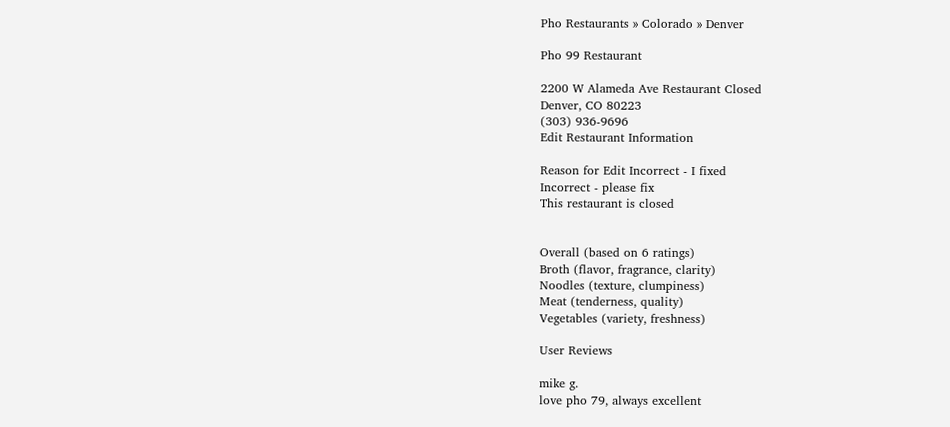Pho Restaurants » Colorado » Denver

Pho 99 Restaurant

2200 W Alameda Ave Restaurant Closed
Denver, CO 80223
(303) 936-9696
Edit Restaurant Information

Reason for Edit Incorrect - I fixed
Incorrect - please fix
This restaurant is closed


Overall (based on 6 ratings)
Broth (flavor, fragrance, clarity)
Noodles (texture, clumpiness)
Meat (tenderness, quality)
Vegetables (variety, freshness)

User Reviews

mike g.
love pho 79, always excellent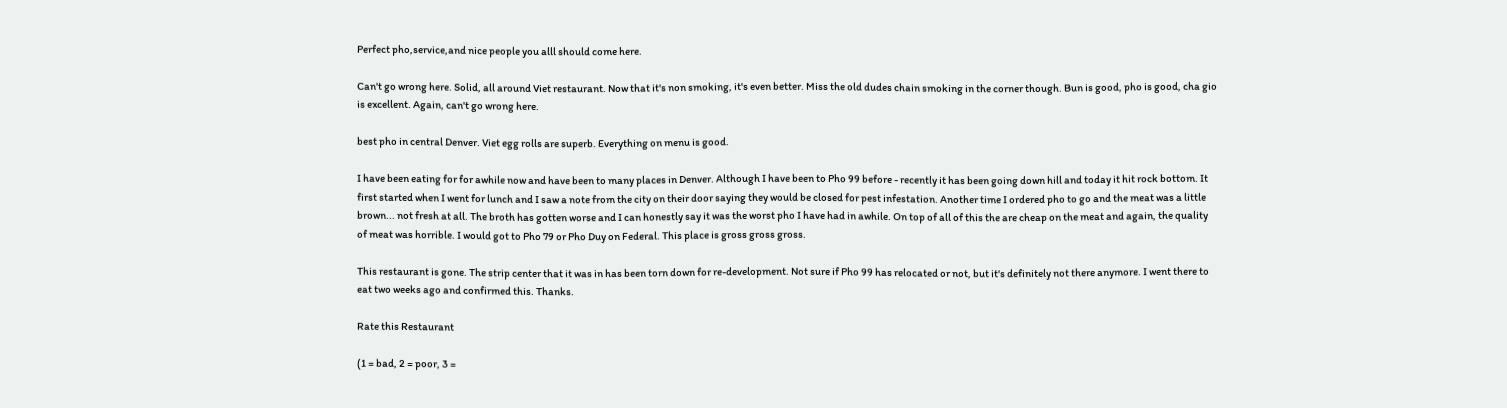Perfect pho,service,and nice people you alll should come here.

Can't go wrong here. Solid, all around Viet restaurant. Now that it's non smoking, it's even better. Miss the old dudes chain smoking in the corner though. Bun is good, pho is good, cha gio is excellent. Again, can't go wrong here.

best pho in central Denver. Viet egg rolls are superb. Everything on menu is good.

I have been eating for for awhile now and have been to many places in Denver. Although I have been to Pho 99 before - recently it has been going down hill and today it hit rock bottom. It first started when I went for lunch and I saw a note from the city on their door saying they would be closed for pest infestation. Another time I ordered pho to go and the meat was a little brown... not fresh at all. The broth has gotten worse and I can honestly say it was the worst pho I have had in awhile. On top of all of this the are cheap on the meat and again, the quality of meat was horrible. I would got to Pho 79 or Pho Duy on Federal. This place is gross gross gross.

This restaurant is gone. The strip center that it was in has been torn down for re-development. Not sure if Pho 99 has relocated or not, but it's definitely not there anymore. I went there to eat two weeks ago and confirmed this. Thanks.

Rate this Restaurant

(1 = bad, 2 = poor, 3 =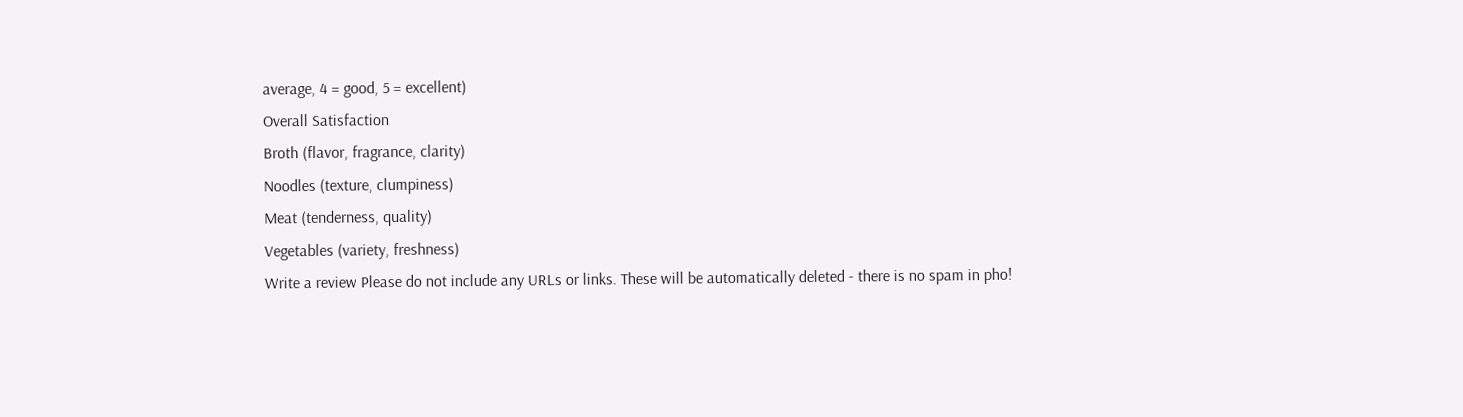average, 4 = good, 5 = excellent)
Overall Satisfaction
Broth (flavor, fragrance, clarity)
Noodles (texture, clumpiness)
Meat (tenderness, quality)
Vegetables (variety, freshness)
Write a review Please do not include any URLs or links. These will be automatically deleted - there is no spam in pho!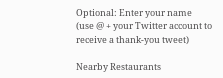Optional: Enter your name
(use @ + your Twitter account to receive a thank-you tweet)

Nearby Restaurants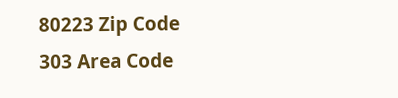80223 Zip Code
303 Area Code